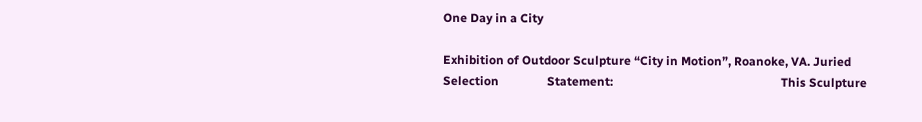One Day in a City

Exhibition of Outdoor Sculpture “City in Motion”, Roanoke, VA. Juried Selection                Statement:                                                        This Sculpture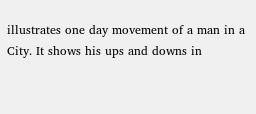illustrates one day movement of a man in a City. It shows his ups and downs in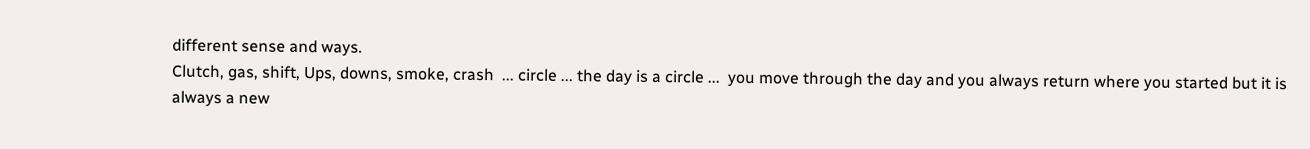different sense and ways.
Clutch, gas, shift, Ups, downs, smoke, crash  ... circle ... the day is a circle ...  you move through the day and you always return where you started but it is always a new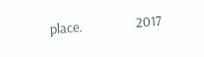place.                  2017